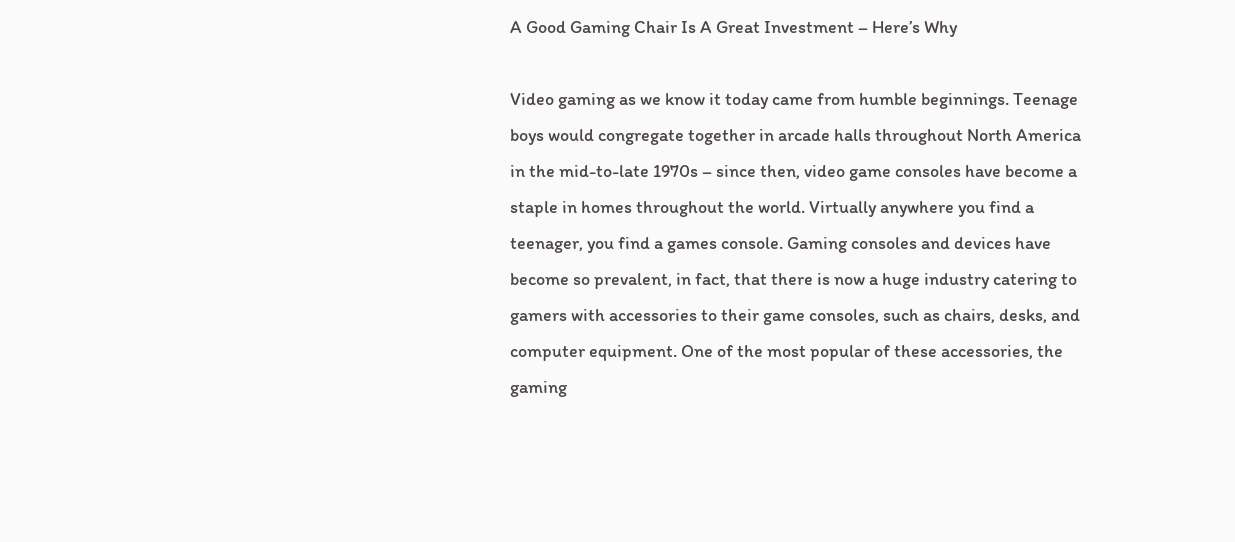A Good Gaming Chair Is A Great Investment – Here’s Why

Video gaming as we know it today came from humble beginnings. Teenage boys would congregate together in arcade halls throughout North America in the mid-to-late 1970s – since then, video game consoles have become a staple in homes throughout the world. Virtually anywhere you find a teenager, you find a games console. Gaming consoles and devices have become so prevalent, in fact, that there is now a huge industry catering to gamers with accessories to their game consoles, such as chairs, desks, and computer equipment. One of the most popular of these accessories, the gaming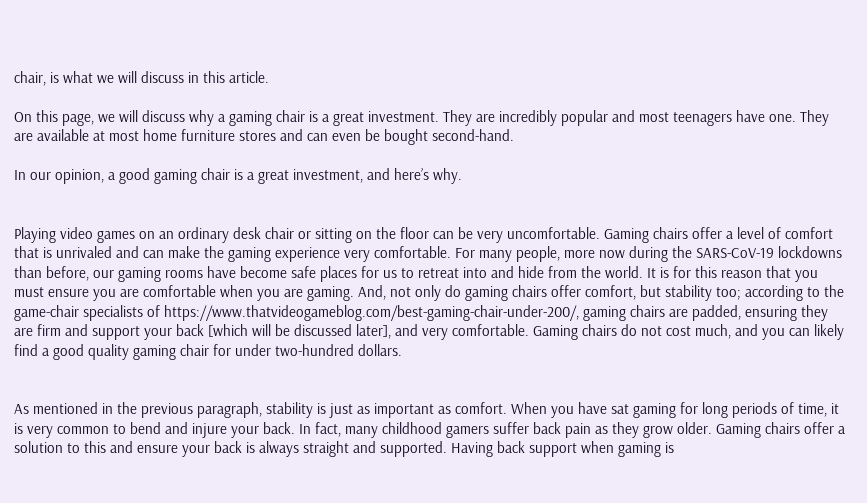chair, is what we will discuss in this article.

On this page, we will discuss why a gaming chair is a great investment. They are incredibly popular and most teenagers have one. They are available at most home furniture stores and can even be bought second-hand.

In our opinion, a good gaming chair is a great investment, and here’s why.


Playing video games on an ordinary desk chair or sitting on the floor can be very uncomfortable. Gaming chairs offer a level of comfort that is unrivaled and can make the gaming experience very comfortable. For many people, more now during the SARS-CoV-19 lockdowns than before, our gaming rooms have become safe places for us to retreat into and hide from the world. It is for this reason that you must ensure you are comfortable when you are gaming. And, not only do gaming chairs offer comfort, but stability too; according to the game-chair specialists of https://www.thatvideogameblog.com/best-gaming-chair-under-200/, gaming chairs are padded, ensuring they are firm and support your back [which will be discussed later], and very comfortable. Gaming chairs do not cost much, and you can likely find a good quality gaming chair for under two-hundred dollars.


As mentioned in the previous paragraph, stability is just as important as comfort. When you have sat gaming for long periods of time, it is very common to bend and injure your back. In fact, many childhood gamers suffer back pain as they grow older. Gaming chairs offer a solution to this and ensure your back is always straight and supported. Having back support when gaming is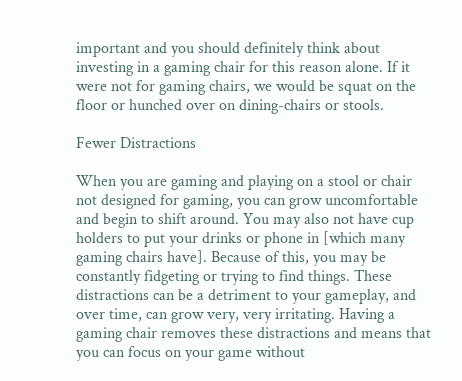important and you should definitely think about investing in a gaming chair for this reason alone. If it were not for gaming chairs, we would be squat on the floor or hunched over on dining-chairs or stools.

Fewer Distractions

When you are gaming and playing on a stool or chair not designed for gaming, you can grow uncomfortable and begin to shift around. You may also not have cup holders to put your drinks or phone in [which many gaming chairs have]. Because of this, you may be constantly fidgeting or trying to find things. These distractions can be a detriment to your gameplay, and over time, can grow very, very irritating. Having a gaming chair removes these distractions and means that you can focus on your game without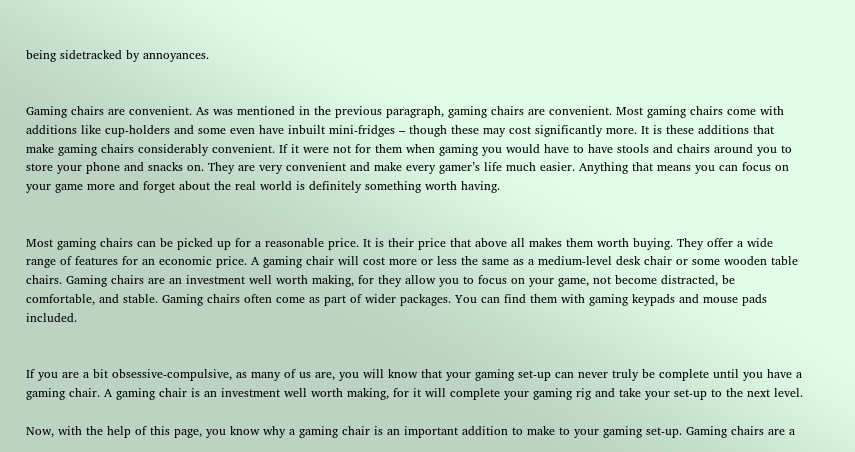being sidetracked by annoyances.


Gaming chairs are convenient. As was mentioned in the previous paragraph, gaming chairs are convenient. Most gaming chairs come with additions like cup-holders and some even have inbuilt mini-fridges – though these may cost significantly more. It is these additions that make gaming chairs considerably convenient. If it were not for them when gaming you would have to have stools and chairs around you to store your phone and snacks on. They are very convenient and make every gamer’s life much easier. Anything that means you can focus on your game more and forget about the real world is definitely something worth having.


Most gaming chairs can be picked up for a reasonable price. It is their price that above all makes them worth buying. They offer a wide range of features for an economic price. A gaming chair will cost more or less the same as a medium-level desk chair or some wooden table chairs. Gaming chairs are an investment well worth making, for they allow you to focus on your game, not become distracted, be comfortable, and stable. Gaming chairs often come as part of wider packages. You can find them with gaming keypads and mouse pads included.


If you are a bit obsessive-compulsive, as many of us are, you will know that your gaming set-up can never truly be complete until you have a gaming chair. A gaming chair is an investment well worth making, for it will complete your gaming rig and take your set-up to the next level.

Now, with the help of this page, you know why a gaming chair is an important addition to make to your gaming set-up. Gaming chairs are a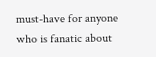must-have for anyone who is fanatic about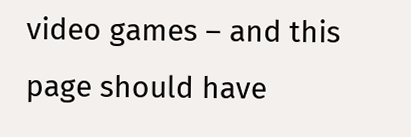video games – and this page should have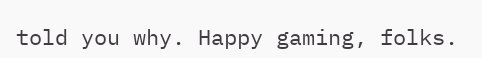told you why. Happy gaming, folks.